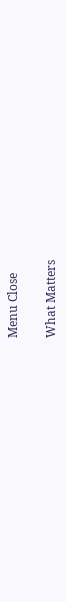Menu Close

What Matters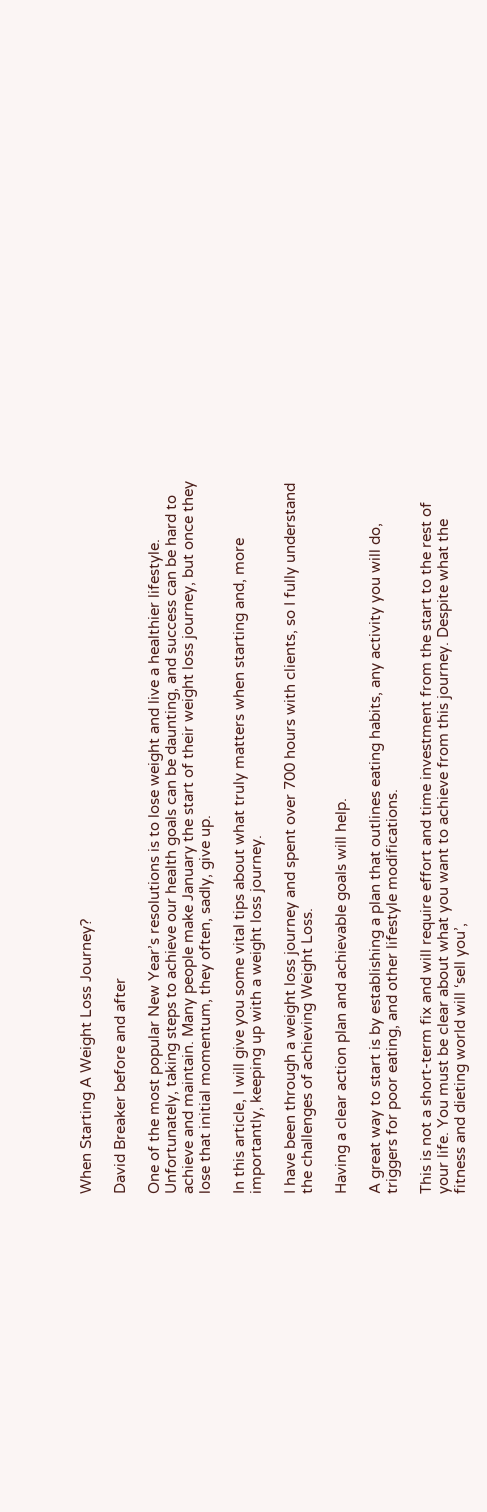When Starting A Weight Loss Journey?

David Breaker before and after

One of the most popular New Year’s resolutions is to lose weight and live a healthier lifestyle. Unfortunately, taking steps to achieve our health goals can be daunting, and success can be hard to achieve and maintain. Many people make January the start of their weight loss journey, but once they lose that initial momentum, they often, sadly, give up.

In this article, I will give you some vital tips about what truly matters when starting and, more importantly, keeping up with a weight loss journey.

I have been through a weight loss journey and spent over 700 hours with clients, so I fully understand the challenges of achieving Weight Loss.

Having a clear action plan and achievable goals will help.

A great way to start is by establishing a plan that outlines eating habits, any activity you will do, triggers for poor eating, and other lifestyle modifications.

This is not a short-term fix and will require effort and time investment from the start to the rest of your life. You must be clear about what you want to achieve from this journey. Despite what the fitness and dieting world will ‘sell you’,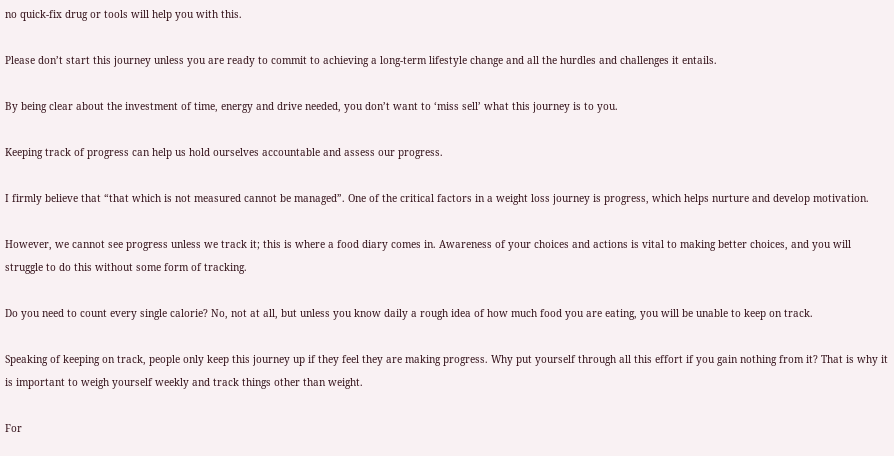no quick-fix drug or tools will help you with this.

Please don’t start this journey unless you are ready to commit to achieving a long-term lifestyle change and all the hurdles and challenges it entails.

By being clear about the investment of time, energy and drive needed, you don’t want to ‘miss sell’ what this journey is to you.

Keeping track of progress can help us hold ourselves accountable and assess our progress.

I firmly believe that “that which is not measured cannot be managed”. One of the critical factors in a weight loss journey is progress, which helps nurture and develop motivation.

However, we cannot see progress unless we track it; this is where a food diary comes in. Awareness of your choices and actions is vital to making better choices, and you will struggle to do this without some form of tracking.

Do you need to count every single calorie? No, not at all, but unless you know daily a rough idea of how much food you are eating, you will be unable to keep on track.

Speaking of keeping on track, people only keep this journey up if they feel they are making progress. Why put yourself through all this effort if you gain nothing from it? That is why it is important to weigh yourself weekly and track things other than weight.

For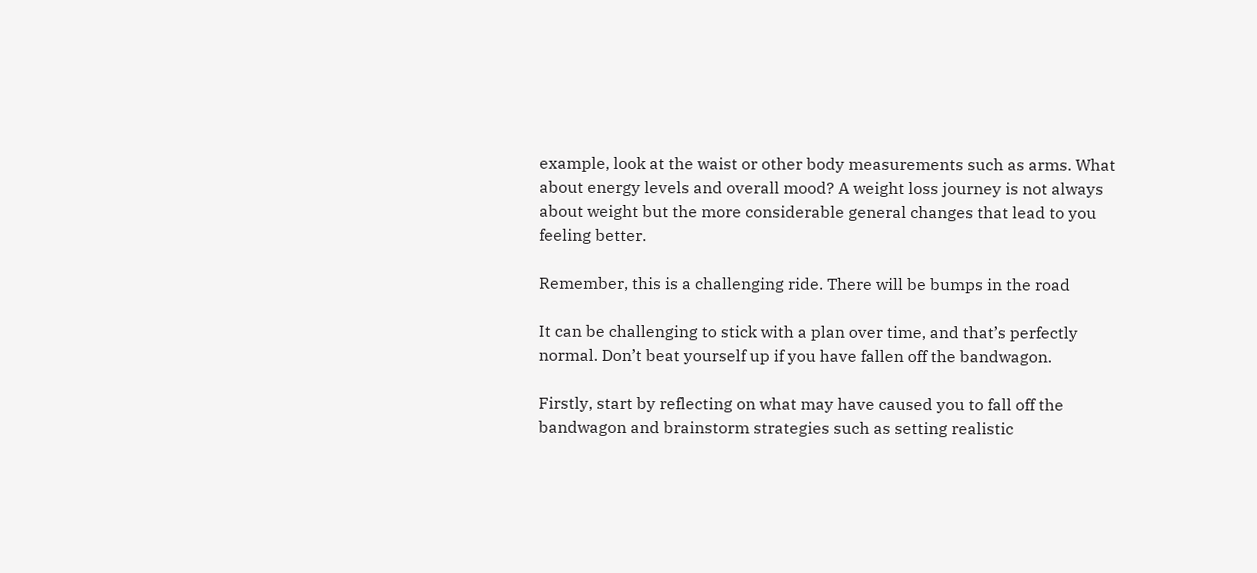example, look at the waist or other body measurements such as arms. What about energy levels and overall mood? A weight loss journey is not always about weight but the more considerable general changes that lead to you feeling better.

Remember, this is a challenging ride. There will be bumps in the road

It can be challenging to stick with a plan over time, and that’s perfectly normal. Don’t beat yourself up if you have fallen off the bandwagon.

Firstly, start by reflecting on what may have caused you to fall off the bandwagon and brainstorm strategies such as setting realistic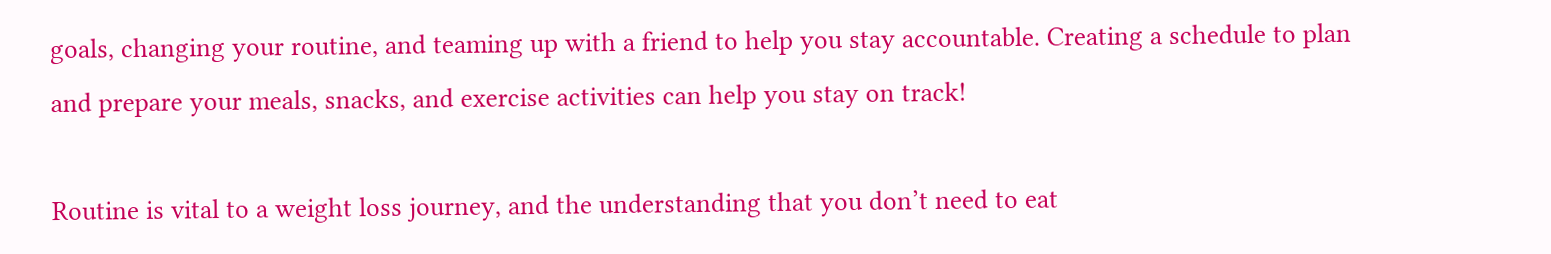goals, changing your routine, and teaming up with a friend to help you stay accountable. Creating a schedule to plan and prepare your meals, snacks, and exercise activities can help you stay on track!

Routine is vital to a weight loss journey, and the understanding that you don’t need to eat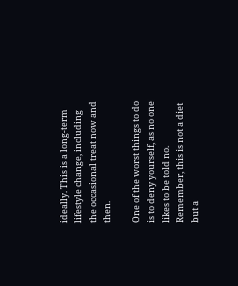ideally. This is a long-term lifestyle change, including the occasional treat now and then.

One of the worst things to do is to deny yourself, as no one likes to be told no. Remember, this is not a diet but a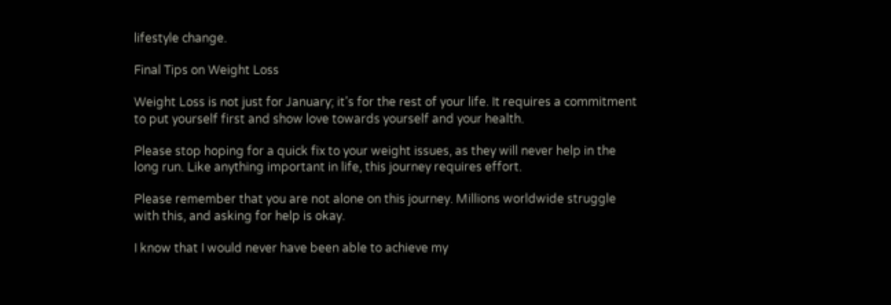lifestyle change.

Final Tips on Weight Loss

Weight Loss is not just for January; it’s for the rest of your life. It requires a commitment to put yourself first and show love towards yourself and your health.

Please stop hoping for a quick fix to your weight issues, as they will never help in the long run. Like anything important in life, this journey requires effort.

Please remember that you are not alone on this journey. Millions worldwide struggle with this, and asking for help is okay.

I know that I would never have been able to achieve my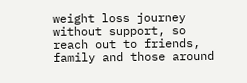weight loss journey without support, so reach out to friends, family and those around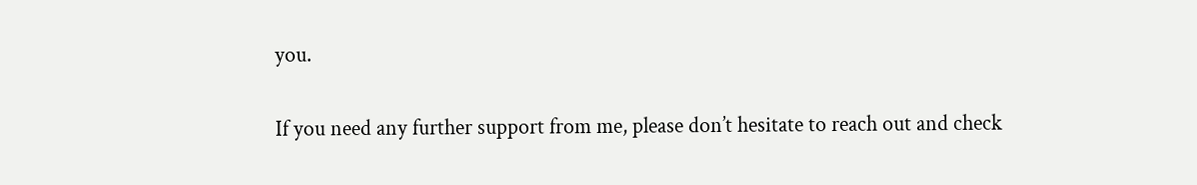you.

If you need any further support from me, please don’t hesitate to reach out and check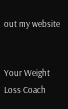out my website


Your Weight Loss Coach